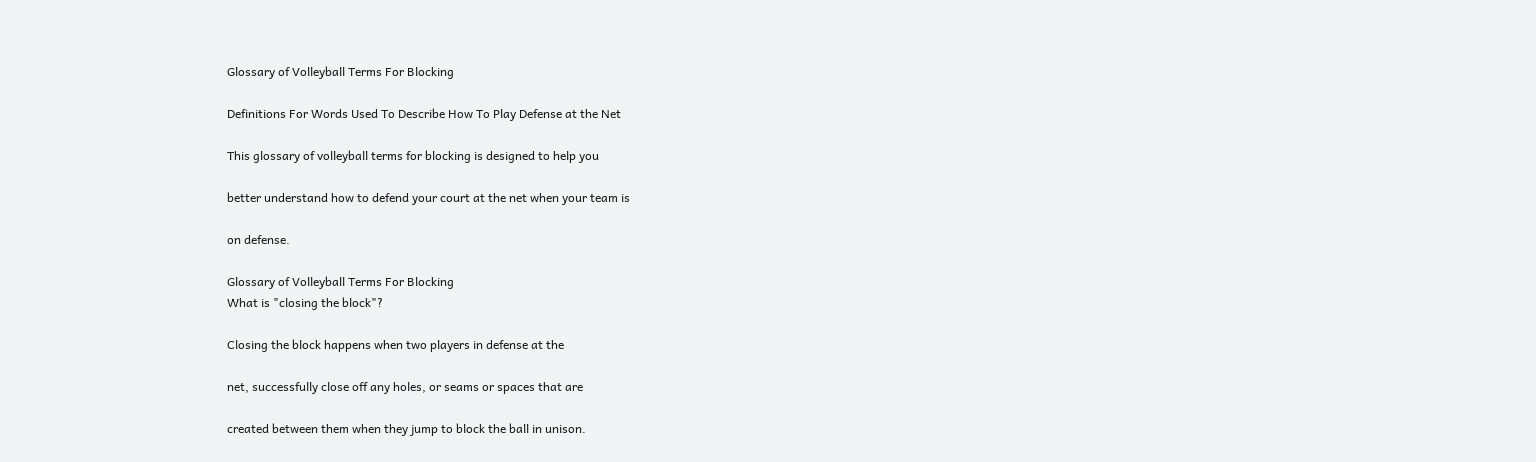Glossary of Volleyball Terms For Blocking

Definitions For Words Used To Describe How To Play Defense at the Net

This glossary of volleyball terms for blocking is designed to help you

better understand how to defend your court at the net when your team is

on defense.

Glossary of Volleyball Terms For Blocking
What is "closing the block"?

Closing the block happens when two players in defense at the

net, successfully close off any holes, or seams or spaces that are

created between them when they jump to block the ball in unison.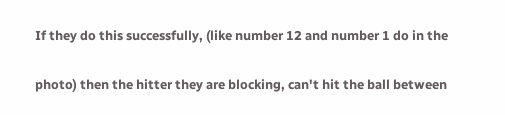If they do this successfully, (like number 12 and number 1 do in the

photo) then the hitter they are blocking, can't hit the ball between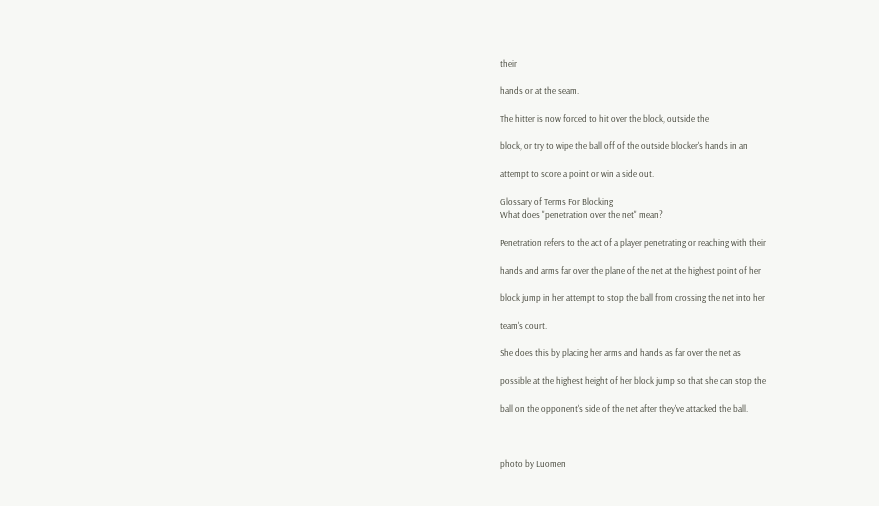their

hands or at the seam.

The hitter is now forced to hit over the block, outside the

block, or try to wipe the ball off of the outside blocker's hands in an

attempt to score a point or win a side out.

Glossary of Terms For Blocking
What does "penetration over the net" mean?

Penetration refers to the act of a player penetrating or reaching with their

hands and arms far over the plane of the net at the highest point of her

block jump in her attempt to stop the ball from crossing the net into her

team's court.

She does this by placing her arms and hands as far over the net as

possible at the highest height of her block jump so that she can stop the

ball on the opponent's side of the net after they've attacked the ball.



photo by Luomen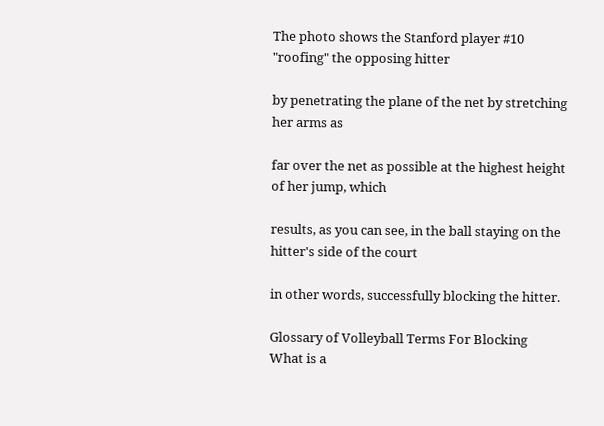The photo shows the Stanford player #10 "roofing" the opposing hitter

by penetrating the plane of the net by stretching her arms as

far over the net as possible at the highest height of her jump, which

results, as you can see, in the ball staying on the hitter's side of the court

in other words, successfully blocking the hitter.

Glossary of Volleyball Terms For Blocking
What is a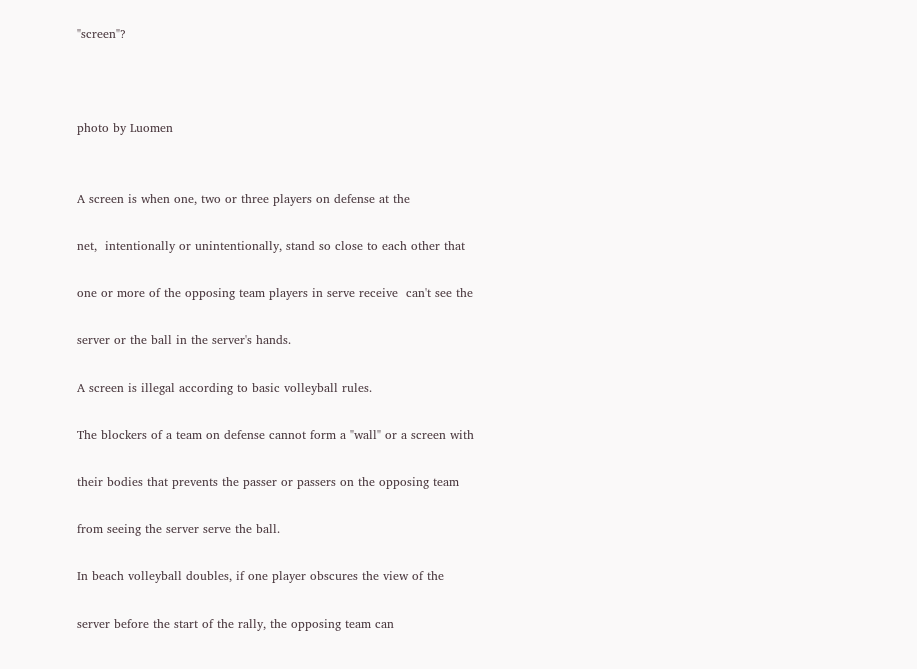"screen"?



photo by Luomen


A screen is when one, two or three players on defense at the

net,  intentionally or unintentionally, stand so close to each other that

one or more of the opposing team players in serve receive  can't see the

server or the ball in the server's hands.

A screen is illegal according to basic volleyball rules.

The blockers of a team on defense cannot form a "wall" or a screen with

their bodies that prevents the passer or passers on the opposing team

from seeing the server serve the ball.

In beach volleyball doubles, if one player obscures the view of the

server before the start of the rally, the opposing team can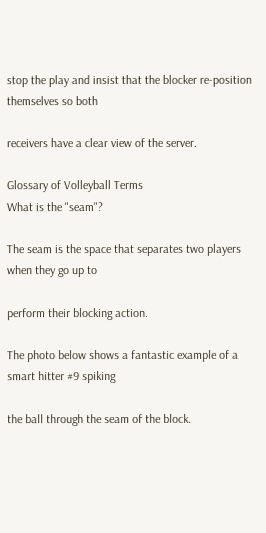stop the play and insist that the blocker re-position themselves so both

receivers have a clear view of the server.

Glossary of Volleyball Terms
What is the "seam"?

The seam is the space that separates two players when they go up to

perform their blocking action.

The photo below shows a fantastic example of a smart hitter #9 spiking

the ball through the seam of the block.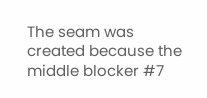The seam was created because the middle blocker #7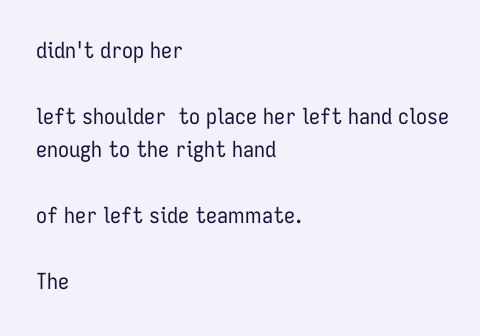didn't drop her

left shoulder  to place her left hand close enough to the right hand

of her left side teammate.

The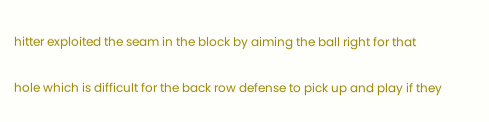hitter exploited the seam in the block by aiming the ball right for that

hole which is difficult for the back row defense to pick up and play if they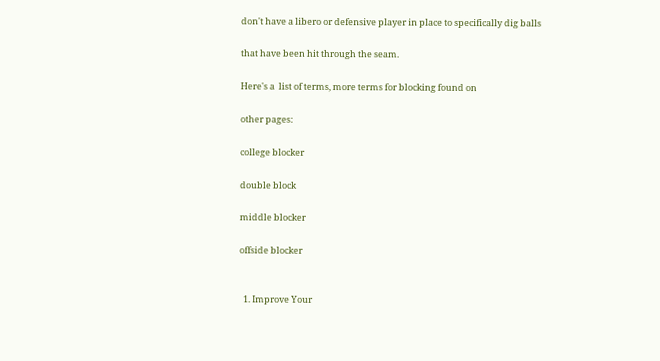don't have a libero or defensive player in place to specifically dig balls

that have been hit through the seam.

Here's a  list of terms, more terms for blocking found on

other pages:

college blocker

double block

middle blocker

offside blocker


  1. Improve Your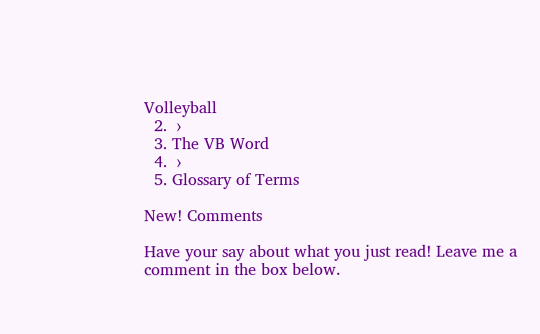Volleyball
  2.  ›
  3. The VB Word
  4.  ›
  5. Glossary of Terms

New! Comments

Have your say about what you just read! Leave me a comment in the box below.